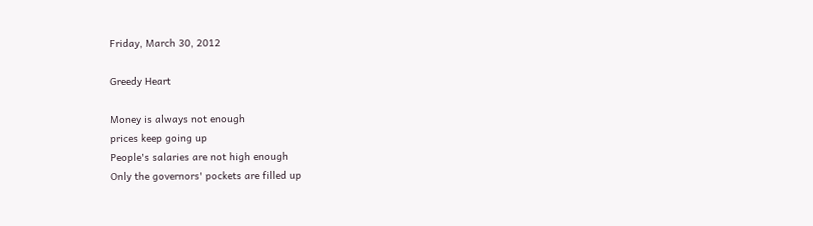Friday, March 30, 2012

Greedy Heart

Money is always not enough
prices keep going up
People's salaries are not high enough
Only the governors' pockets are filled up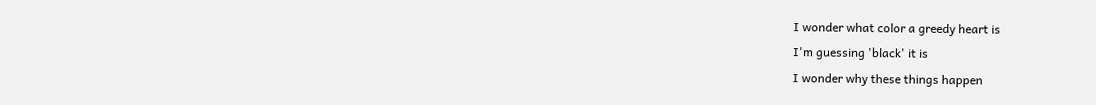I wonder what color a greedy heart is
I'm guessing 'black' it is
I wonder why these things happen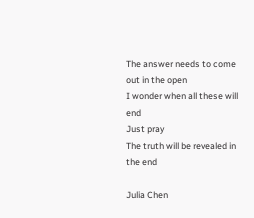The answer needs to come out in the open
I wonder when all these will end
Just pray
The truth will be revealed in the end

Julia Chen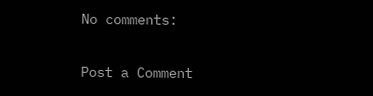No comments:

Post a Comment